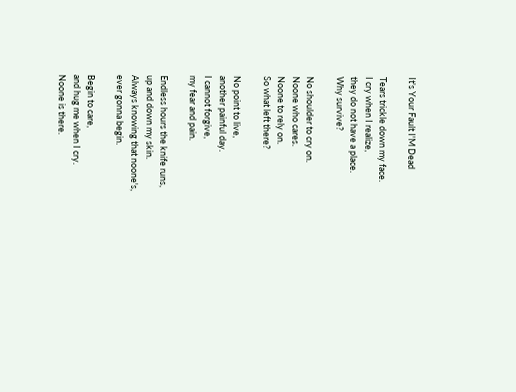It's Your Fault I'M Dead

Tears trickle down my face.
I cry when I realize,
they do not have a place.
Why survive?

No shoulder to cry on.
Noone who cares.
Noone to rely on.
So what left there?

No point to live,
another painful day.
I cannot forgive,
my fear and pain.

Endless hours the knife runs,
up and down my skin.
Always knowing that noone's,
ever gonna begin.

Begin to care,
and hug me when I cry.
Noone is there.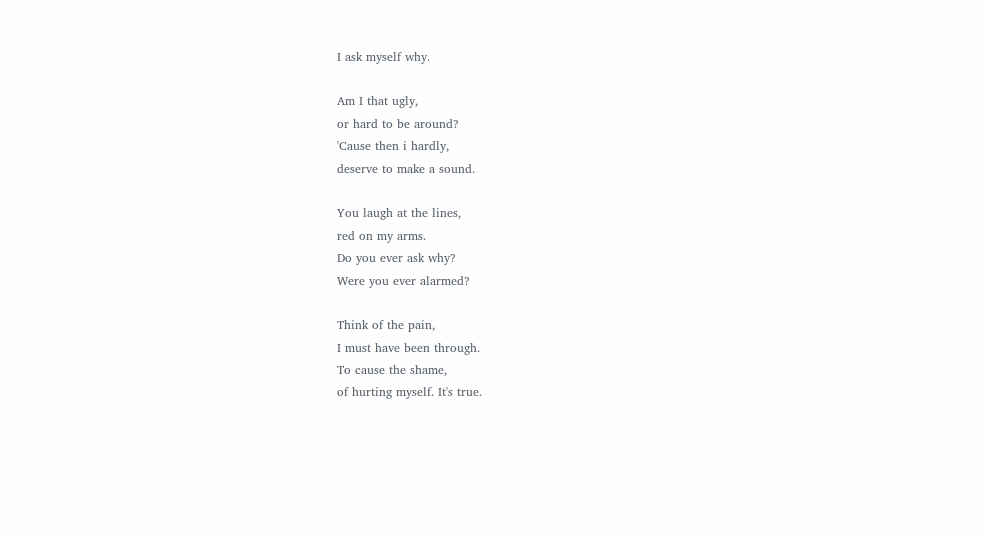I ask myself why.

Am I that ugly,
or hard to be around?
'Cause then i hardly,
deserve to make a sound.

You laugh at the lines,
red on my arms.
Do you ever ask why?
Were you ever alarmed?

Think of the pain,
I must have been through.
To cause the shame,
of hurting myself. It's true.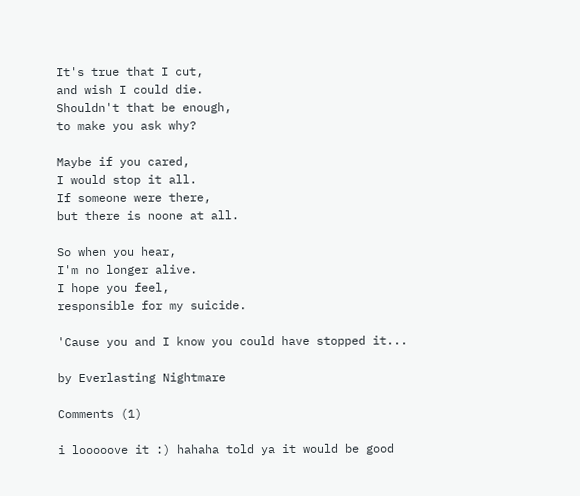It's true that I cut,
and wish I could die.
Shouldn't that be enough,
to make you ask why?

Maybe if you cared,
I would stop it all.
If someone were there,
but there is noone at all.

So when you hear,
I'm no longer alive.
I hope you feel,
responsible for my suicide.

'Cause you and I know you could have stopped it...

by Everlasting Nightmare

Comments (1)

i looooove it :) hahaha told ya it would be good